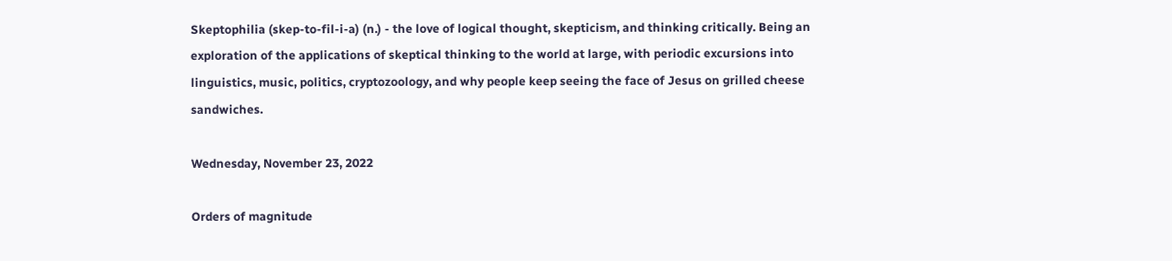Skeptophilia (skep-to-fil-i-a) (n.) - the love of logical thought, skepticism, and thinking critically. Being an exploration of the applications of skeptical thinking to the world at large, with periodic excursions into linguistics, music, politics, cryptozoology, and why people keep seeing the face of Jesus on grilled cheese sandwiches.

Wednesday, November 23, 2022

Orders of magnitude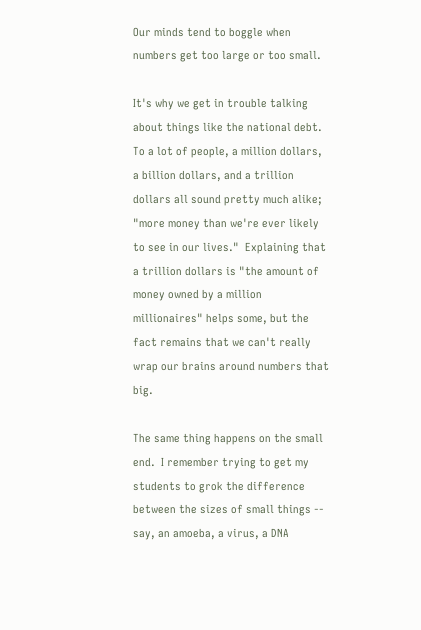Our minds tend to boggle when numbers get too large or too small.

It's why we get in trouble talking about things like the national debt.  To a lot of people, a million dollars, a billion dollars, and a trillion dollars all sound pretty much alike; "more money than we're ever likely to see in our lives."  Explaining that a trillion dollars is "the amount of money owned by a million millionaires" helps some, but the fact remains that we can't really wrap our brains around numbers that big.

The same thing happens on the small end.  I remember trying to get my students to grok the difference between the sizes of small things -- say, an amoeba, a virus, a DNA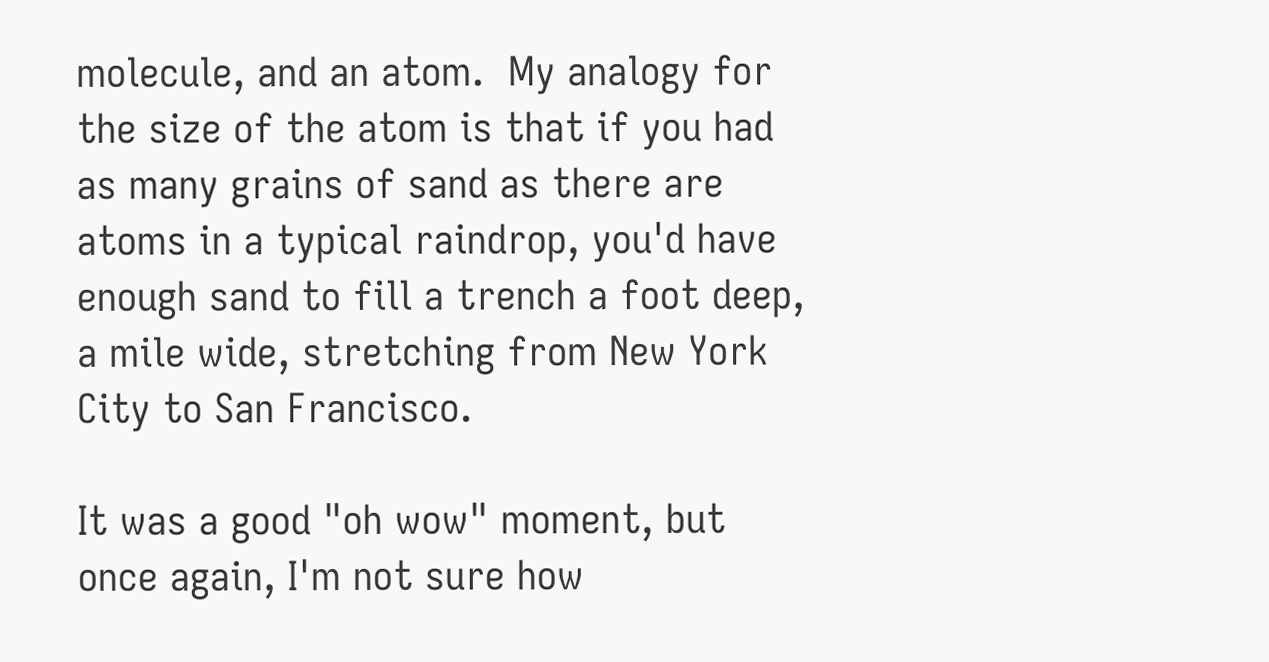molecule, and an atom.  My analogy for the size of the atom is that if you had as many grains of sand as there are atoms in a typical raindrop, you'd have enough sand to fill a trench a foot deep, a mile wide, stretching from New York City to San Francisco.

It was a good "oh wow" moment, but once again, I'm not sure how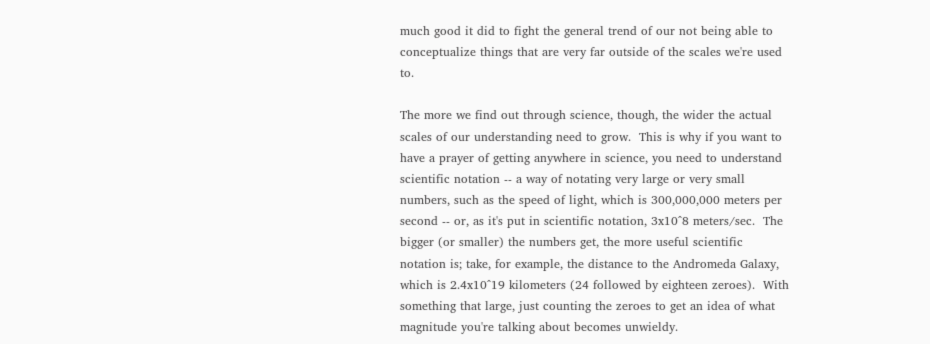much good it did to fight the general trend of our not being able to conceptualize things that are very far outside of the scales we're used to.

The more we find out through science, though, the wider the actual scales of our understanding need to grow.  This is why if you want to have a prayer of getting anywhere in science, you need to understand scientific notation -- a way of notating very large or very small numbers, such as the speed of light, which is 300,000,000 meters per second -- or, as it's put in scientific notation, 3x10^8 meters/sec.  The bigger (or smaller) the numbers get, the more useful scientific notation is; take, for example, the distance to the Andromeda Galaxy, which is 2.4x10^19 kilometers (24 followed by eighteen zeroes).  With something that large, just counting the zeroes to get an idea of what magnitude you're talking about becomes unwieldy.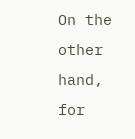On the other hand, for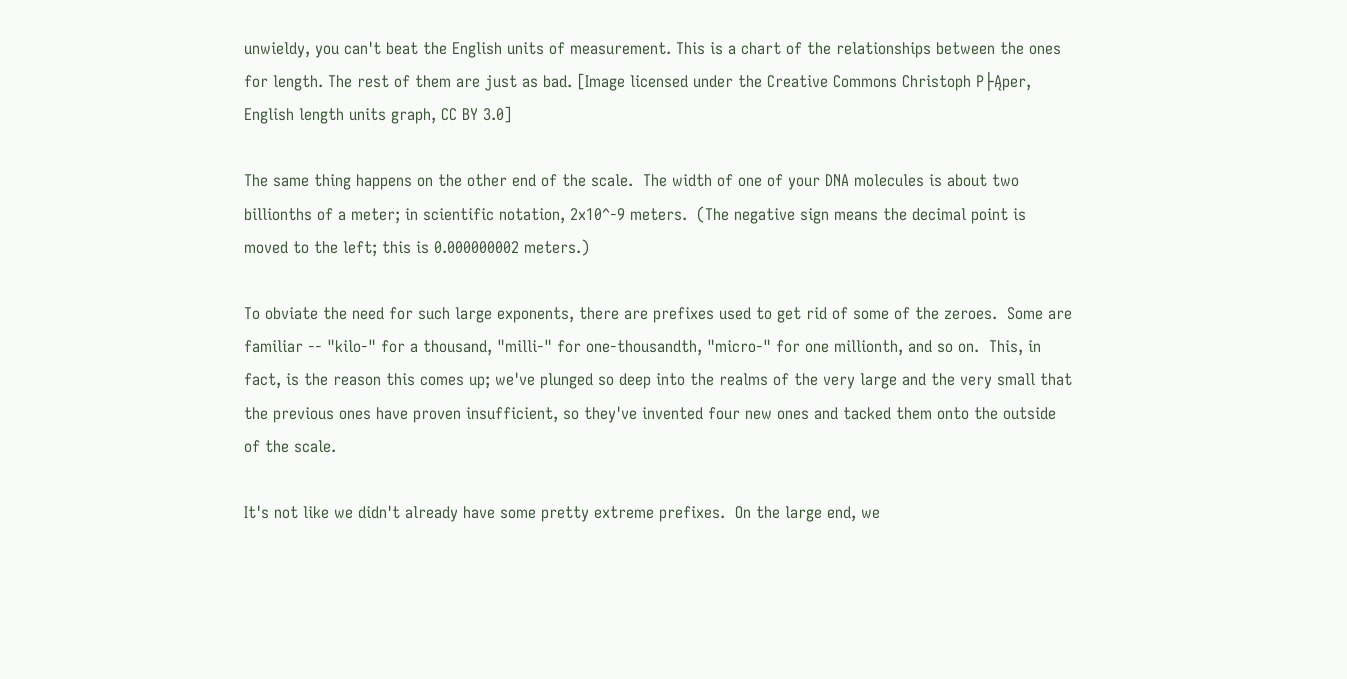unwieldy, you can't beat the English units of measurement. This is a chart of the relationships between the ones for length. The rest of them are just as bad. [Image licensed under the Creative Commons Christoph P├Ąper, English length units graph, CC BY 3.0]

The same thing happens on the other end of the scale.  The width of one of your DNA molecules is about two billionths of a meter; in scientific notation, 2x10^-9 meters.  (The negative sign means the decimal point is moved to the left; this is 0.000000002 meters.)

To obviate the need for such large exponents, there are prefixes used to get rid of some of the zeroes.  Some are familiar -- "kilo-" for a thousand, "milli-" for one-thousandth, "micro-" for one millionth, and so on.  This, in fact, is the reason this comes up; we've plunged so deep into the realms of the very large and the very small that the previous ones have proven insufficient, so they've invented four new ones and tacked them onto the outside of the scale.

It's not like we didn't already have some pretty extreme prefixes.  On the large end, we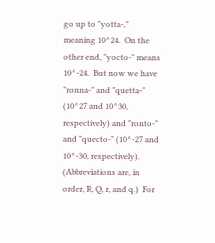go up to "yotta-," meaning 10^24.  On the other end, "yocto-" means 10^-24.  But now we have "ronna-" and "quetta-" (10^27 and 10^30, respectively) and "ronto-" and "quecto-" (10^-27 and 10^-30, respectively).  (Abbreviations are, in order, R, Q, r, and q.)  For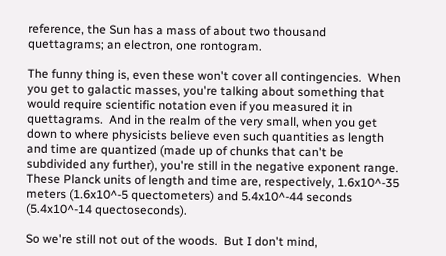reference, the Sun has a mass of about two thousand quettagrams; an electron, one rontogram.

The funny thing is, even these won't cover all contingencies.  When you get to galactic masses, you're talking about something that would require scientific notation even if you measured it in quettagrams.  And in the realm of the very small, when you get down to where physicists believe even such quantities as length and time are quantized (made up of chunks that can't be subdivided any further), you're still in the negative exponent range.  These Planck units of length and time are, respectively, 1.6x10^-35 meters (1.6x10^-5 quectometers) and 5.4x10^-44 seconds (5.4x10^-14 quectoseconds).

So we're still not out of the woods.  But I don't mind,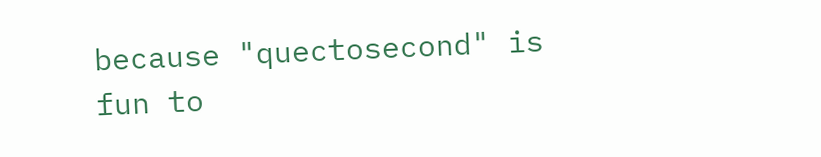because "quectosecond" is fun to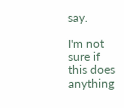say.

I'm not sure if this does anything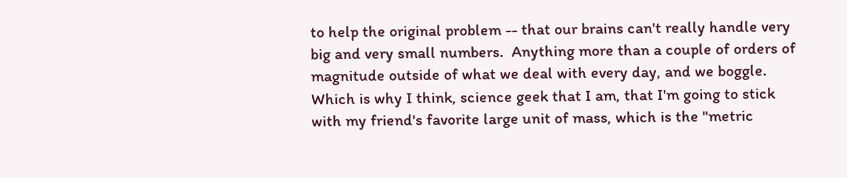to help the original problem -- that our brains can't really handle very big and very small numbers.  Anything more than a couple of orders of magnitude outside of what we deal with every day, and we boggle.  Which is why I think, science geek that I am, that I'm going to stick with my friend's favorite large unit of mass, which is the "metric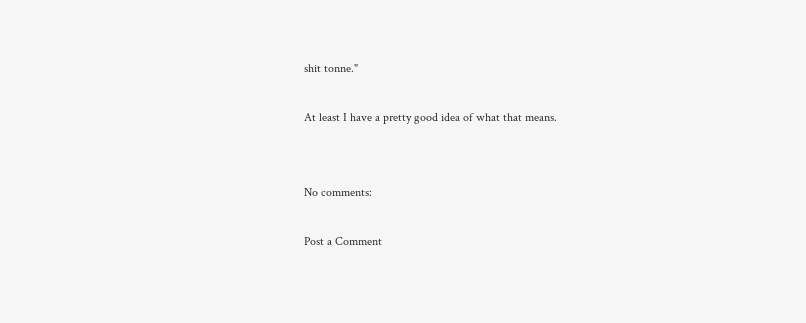shit tonne."

At least I have a pretty good idea of what that means.


No comments:

Post a Comment